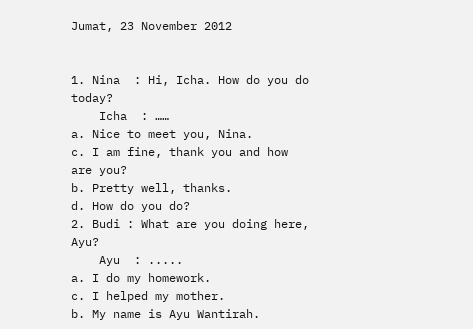Jumat, 23 November 2012


1. Nina  : Hi, Icha. How do you do today?
    Icha  : ……
a. Nice to meet you, Nina.                          c. I am fine, thank you and how are you?
b. Pretty well, thanks.                                  d. How do you do?
2. Budi : What are you doing here, Ayu?
    Ayu  : .....
a. I do my homework.                                  c. I helped my mother.
b. My name is Ayu Wantirah.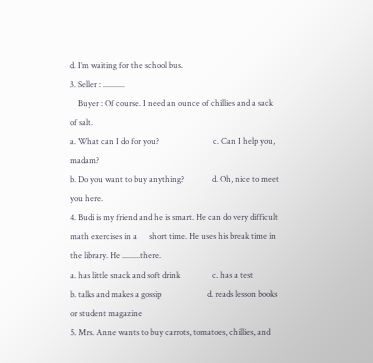d. I’m waiting for the school bus.
3. Seller : ...........
    Buyer : Of course. I need an ounce of chillies and a sack of salt.
a. What can I do for you?                           c. Can I help you, madam?
b. Do you want to buy anything?              d. Oh, nice to meet you here.
4. Budi is my friend and he is smart. He can do very difficult math exercises in a      short time. He uses his break time in the library. He .........there.
a. has little snack and soft drink                c. has a test
b. talks and makes a gossip                       d. reads lesson books or student magazine
5. Mrs. Anne wants to buy carrots, tomatoes, chillies, and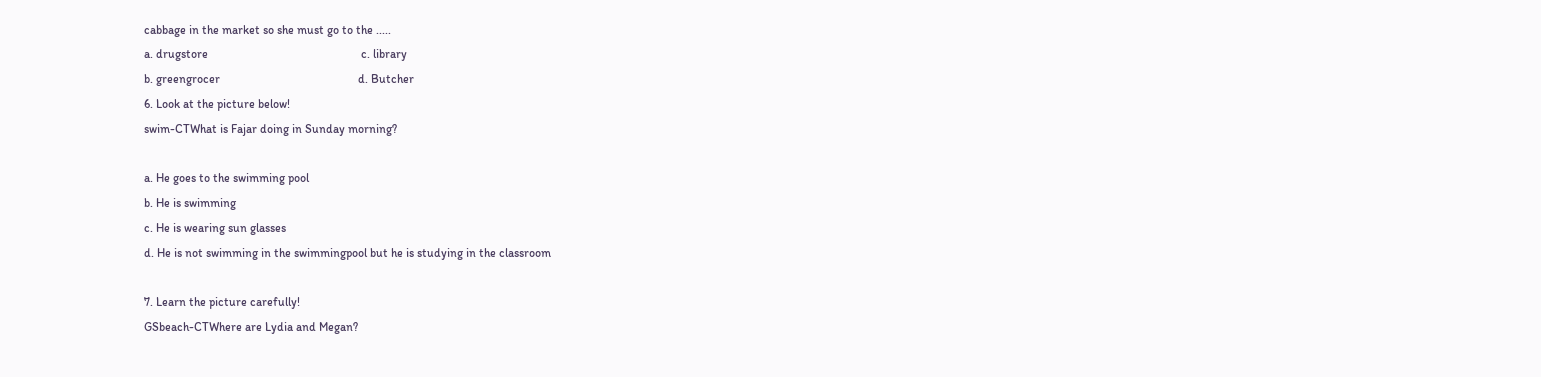cabbage in the market so she must go to the .....
a. drugstore                                                   c. library
b. greengrocer                                              d. Butcher
6. Look at the picture below!
swim-CTWhat is Fajar doing in Sunday morning?

a. He goes to the swimming pool
b. He is swimming
c. He is wearing sun glasses
d. He is not swimming in the swimmingpool but he is studying in the classroom

7. Learn the picture carefully!
GSbeach-CTWhere are Lydia and Megan?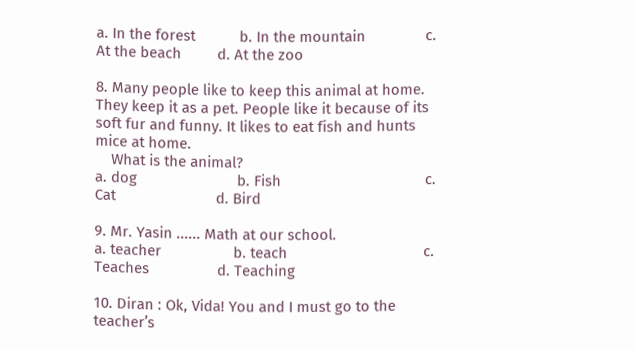a. In the forest           b. In the mountain               c. At the beach         d. At the zoo

8. Many people like to keep this animal at home. They keep it as a pet. People like it because of its soft fur and funny. It likes to eat fish and hunts mice at home.
    What is the animal?
a. dog                         b. Fish                                    c. Cat                         d. Bird

9. Mr. Yasin ...... Math at our school.
a. teacher                  b. teach                                  c. Teaches                 d. Teaching

10. Diran : Ok, Vida! You and I must go to the teacher’s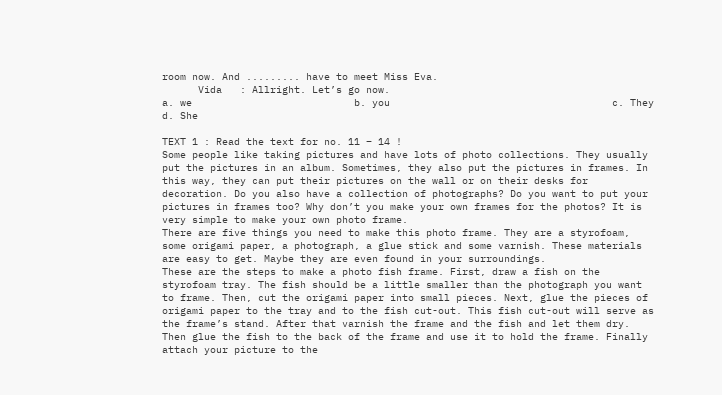room now. And ......... have to meet Miss Eva.
      Vida   : Allright. Let’s go now.
a. we                           b. you                                     c. They                       d. She

TEXT 1 : Read the text for no. 11 – 14 !
Some people like taking pictures and have lots of photo collections. They usually put the pictures in an album. Sometimes, they also put the pictures in frames. In this way, they can put their pictures on the wall or on their desks for decoration. Do you also have a collection of photographs? Do you want to put your pictures in frames too? Why don’t you make your own frames for the photos? It is very simple to make your own photo frame.
There are five things you need to make this photo frame. They are a styrofoam, some origami paper, a photograph, a glue stick and some varnish. These materials are easy to get. Maybe they are even found in your surroundings.
These are the steps to make a photo fish frame. First, draw a fish on the styrofoam tray. The fish should be a little smaller than the photograph you want to frame. Then, cut the origami paper into small pieces. Next, glue the pieces of origami paper to the tray and to the fish cut-out. This fish cut-out will serve as the frame’s stand. After that varnish the frame and the fish and let them dry. Then glue the fish to the back of the frame and use it to hold the frame. Finally attach your picture to the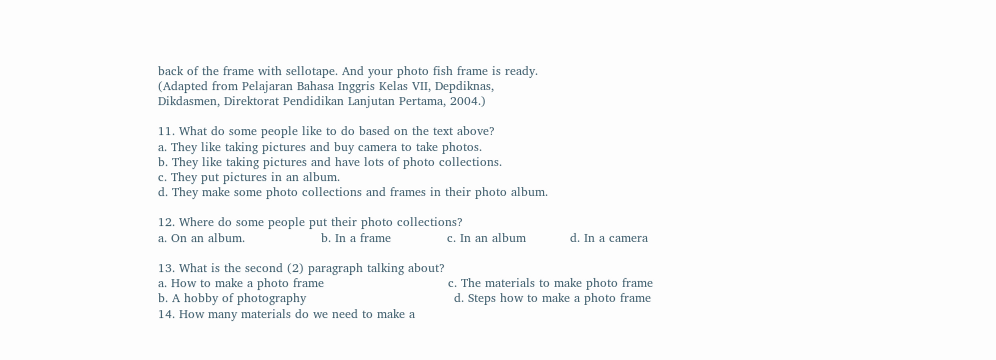back of the frame with sellotape. And your photo fish frame is ready.
(Adapted from Pelajaran Bahasa Inggris Kelas VII, Depdiknas,
Dikdasmen, Direktorat Pendidikan Lanjutan Pertama, 2004.)

11. What do some people like to do based on the text above?
a. They like taking pictures and buy camera to take photos.
b. They like taking pictures and have lots of photo collections.
c. They put pictures in an album.
d. They make some photo collections and frames in their photo album.

12. Where do some people put their photo collections?
a. On an album.                   b. In a frame              c. In an album           d. In a camera

13. What is the second (2) paragraph talking about?
a. How to make a photo frame                               c. The materials to make photo frame
b. A hobby of photography                                     d. Steps how to make a photo frame
14. How many materials do we need to make a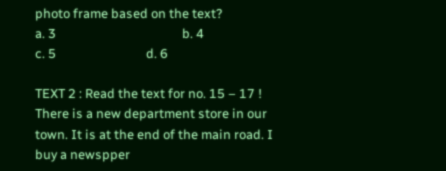photo frame based on the text?
a. 3                                          b. 4                              c. 5                              d. 6

TEXT 2 : Read the text for no. 15 – 17 !
There is a new department store in our town. It is at the end of the main road. I buy a newspper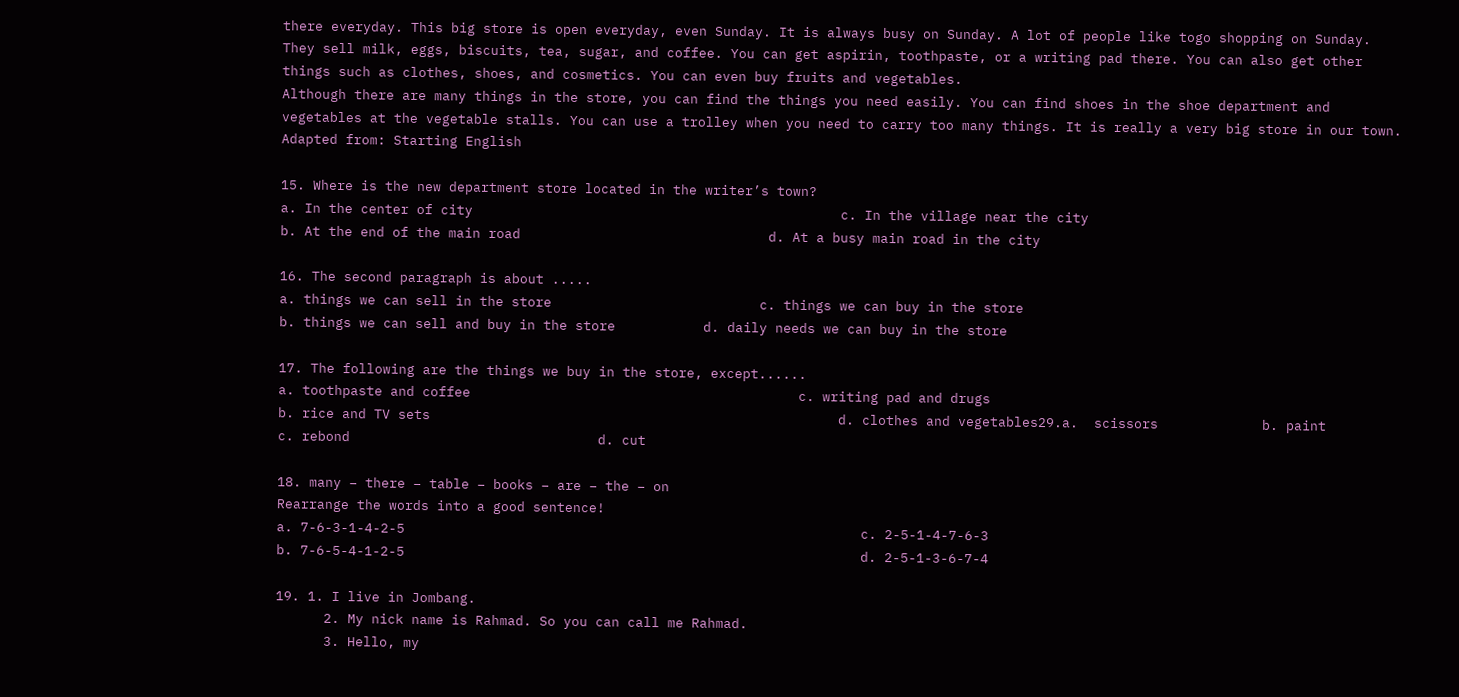there everyday. This big store is open everyday, even Sunday. It is always busy on Sunday. A lot of people like togo shopping on Sunday.
They sell milk, eggs, biscuits, tea, sugar, and coffee. You can get aspirin, toothpaste, or a writing pad there. You can also get other things such as clothes, shoes, and cosmetics. You can even buy fruits and vegetables.
Although there are many things in the store, you can find the things you need easily. You can find shoes in the shoe department and vegetables at the vegetable stalls. You can use a trolley when you need to carry too many things. It is really a very big store in our town.
Adapted from: Starting English

15. Where is the new department store located in the writer’s town?
a. In the center of city                                              c. In the village near the city
b. At the end of the main road                               d. At a busy main road in the city

16. The second paragraph is about .....
a. things we can sell in the store                          c. things we can buy in the store
b. things we can sell and buy in the store           d. daily needs we can buy in the store

17. The following are the things we buy in the store, except......
a. toothpaste and coffee                                         c. writing pad and drugs
b. rice and TV sets                                                   d. clothes and vegetables29.a.  scissors             b. paint                         c. rebond                               d. cut

18. many – there – table – books – are – the – on
Rearrange the words into a good sentence!
a. 7-6-3-1-4-2-5                                                         c. 2-5-1-4-7-6-3
b. 7-6-5-4-1-2-5                                                         d. 2-5-1-3-6-7-4

19. 1. I live in Jombang.
      2. My nick name is Rahmad. So you can call me Rahmad.
      3. Hello, my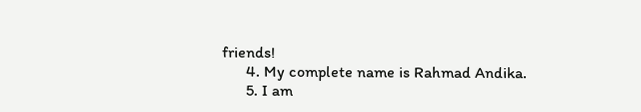friends!
      4. My complete name is Rahmad Andika.
      5. I am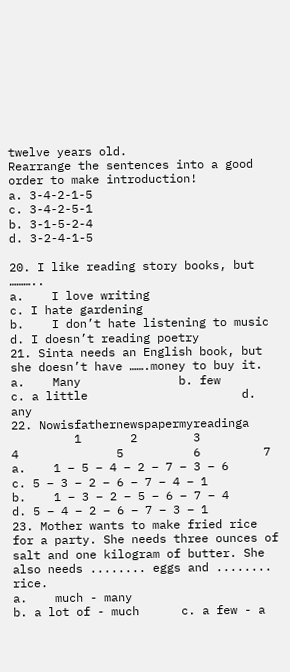twelve years old.
Rearrange the sentences into a good order to make introduction!
a. 3-4-2-1-5                                                                c. 3-4-2-5-1
b. 3-1-5-2-4                                                                d. 3-2-4-1-5

20. I like reading story books, but ………..
a.    I love writing                                                  c. I hate gardening
b.    I don’t hate listening to music                    d. I doesn’t reading poetry
21. Sinta needs an English book, but she doesn’t have …….money to buy it.
a.    Many              b. few                         c. a little                      d. any
22. Nowisfathernewspapermyreadinga
         1       2        3               4              5          6         7
a.    1 – 5 – 4 – 2 – 7 – 3 – 6                               c. 5 – 3 – 2 – 6 – 7 – 4 – 1
b.    1 – 3 – 2 – 5 – 6 – 7 – 4                               d. 5 – 4 – 2 – 6 – 7 – 3 – 1
23. Mother wants to make fried rice for a party. She needs three ounces of salt and one kilogram of butter. She also needs ........ eggs and ........  rice.
a.    much - many                        b. a lot of - much      c. a few - a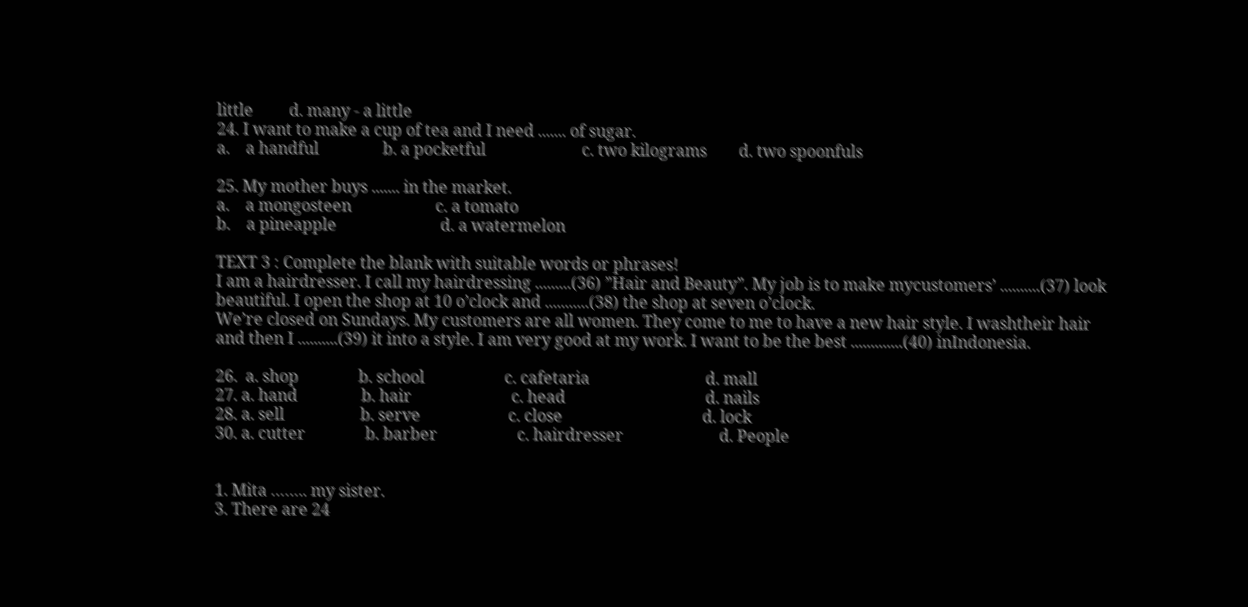little         d. many - a little
24. I want to make a cup of tea and I need ....... of sugar.
a.    a handful                b. a pocketful                        c. two kilograms        d. two spoonfuls

25. My mother buys ....... in the market.
a.    a mongosteen                     c. a tomato
b.    a pineapple                          d. a watermelon

TEXT 3 : Complete the blank with suitable words or phrases!
I am a hairdresser. I call my hairdressing .........(36) ”Hair and Beauty”. My job is to make mycustomers’ ..........(37) look beautiful. I open the shop at 10 o’clock and ...........(38) the shop at seven o’clock.
We’re closed on Sundays. My customers are all women. They come to me to have a new hair style. I washtheir hair and then I ..........(39) it into a style. I am very good at my work. I want to be the best .............(40) inIndonesia.

26.  a. shop               b. school                    c. cafetaria                             d. mall
27. a. hand                b. hair                         c. head                                   d. nails
28. a. sell                   b. serve                      c. close                                   d. lock
30. a. cutter               b. barber                    c. hairdresser                        d. People


1. Mita …….. my sister.
3. There are 24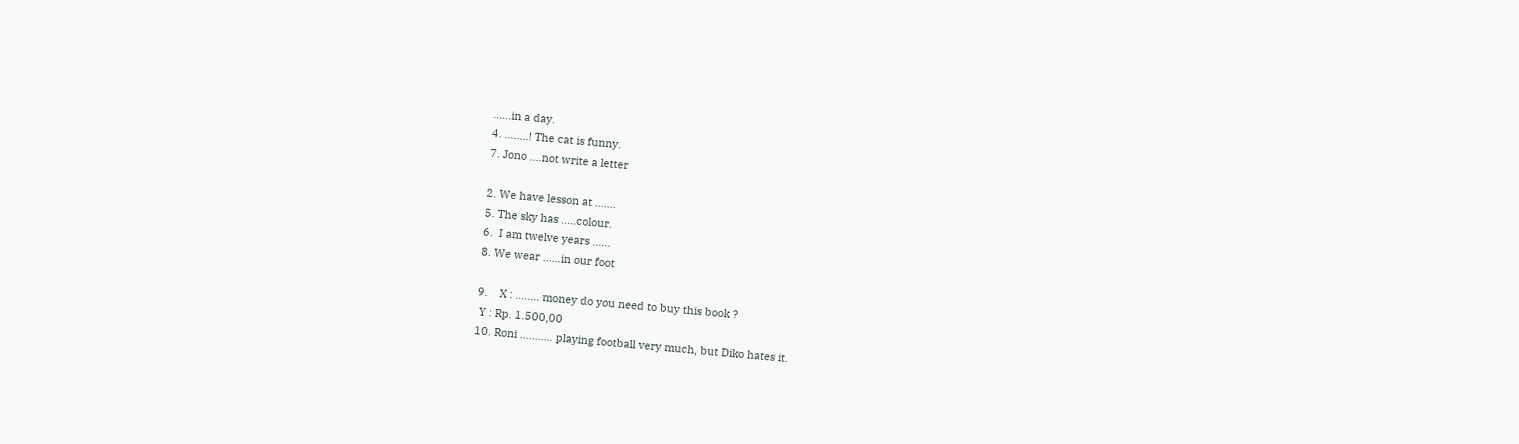……in a day.
4. ……..! The cat is funny.
7. Jono ….not write a letter

2. We have lesson at …….
5. The sky has …..colour.
6.  I am twelve years ......
8. We wear ……in our foot

9.    X : ........ money do you need to buy this book ?
 Y : Rp. 1.500,00
10. Roni ……….. playing football very much, but Diko hates it.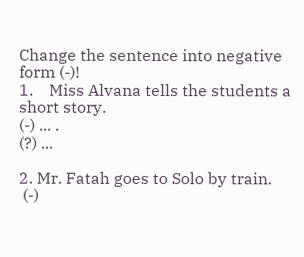Change the sentence into negative form (-)!
1.    Miss Alvana tells the students a short story.
(-) ... .
(?) ...

2. Mr. Fatah goes to Solo by train.
 (-)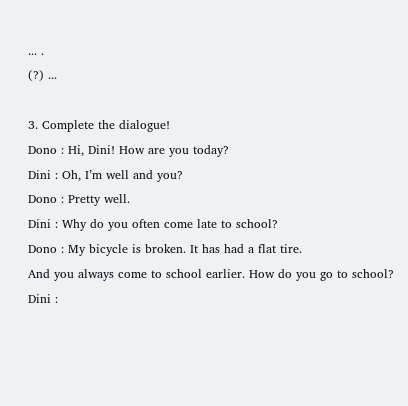... .
(?) ...

3. Complete the dialogue!
Dono : Hi, Dini! How are you today?
Dini : Oh, I’m well and you?
Dono : Pretty well.
Dini : Why do you often come late to school?
Dono : My bicycle is broken. It has had a flat tire.
And you always come to school earlier. How do you go to school?
Dini :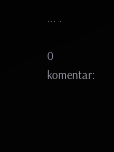... .

0 komentar: